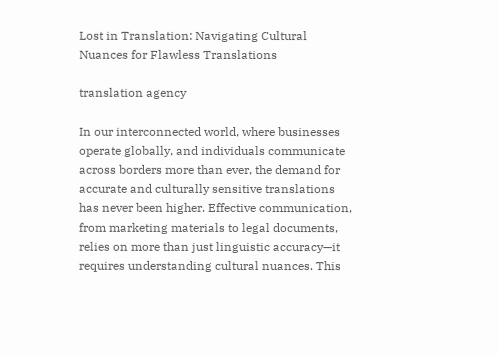Lost in Translation: Navigating Cultural Nuances for Flawless Translations

translation agency

In our interconnected world, where businesses operate globally, and individuals communicate across borders more than ever, the demand for accurate and culturally sensitive translations has never been higher. Effective communication, from marketing materials to legal documents, relies on more than just linguistic accuracy—it requires understanding cultural nuances. This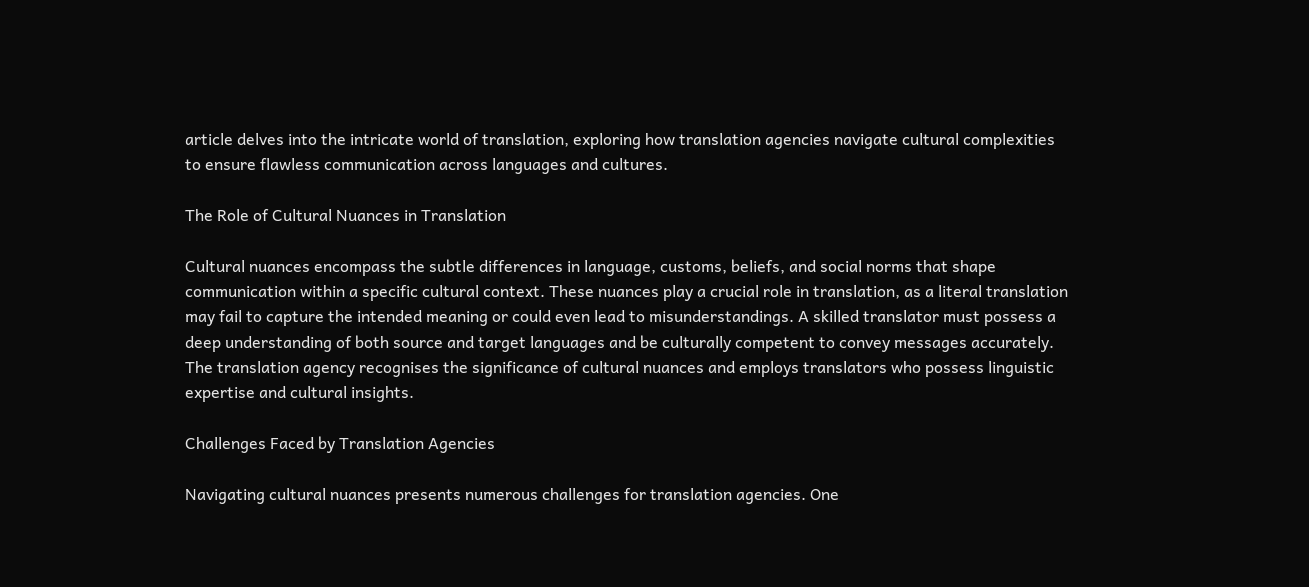article delves into the intricate world of translation, exploring how translation agencies navigate cultural complexities to ensure flawless communication across languages and cultures.

The Role of Cultural Nuances in Translation

Cultural nuances encompass the subtle differences in language, customs, beliefs, and social norms that shape communication within a specific cultural context. These nuances play a crucial role in translation, as a literal translation may fail to capture the intended meaning or could even lead to misunderstandings. A skilled translator must possess a deep understanding of both source and target languages and be culturally competent to convey messages accurately. The translation agency recognises the significance of cultural nuances and employs translators who possess linguistic expertise and cultural insights.

Challenges Faced by Translation Agencies

Navigating cultural nuances presents numerous challenges for translation agencies. One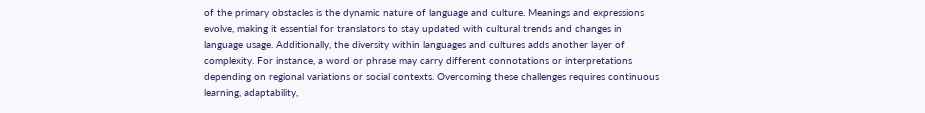of the primary obstacles is the dynamic nature of language and culture. Meanings and expressions evolve, making it essential for translators to stay updated with cultural trends and changes in language usage. Additionally, the diversity within languages and cultures adds another layer of complexity. For instance, a word or phrase may carry different connotations or interpretations depending on regional variations or social contexts. Overcoming these challenges requires continuous learning, adaptability,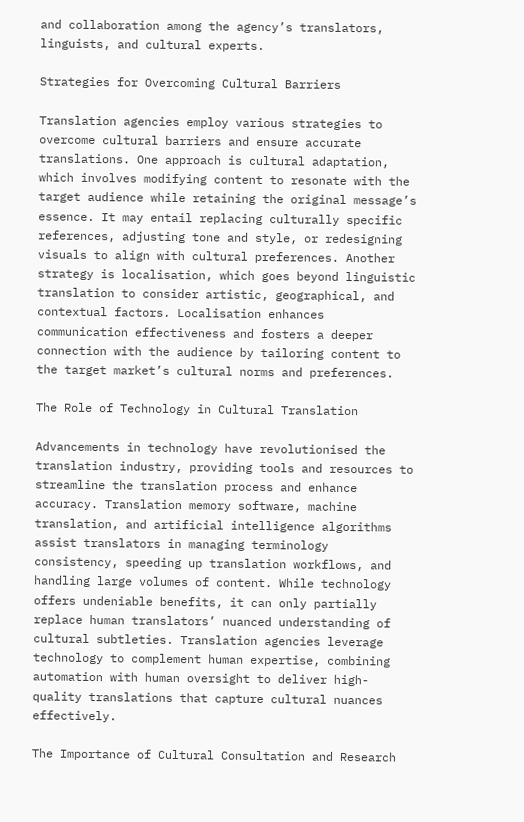and collaboration among the agency’s translators, linguists, and cultural experts.

Strategies for Overcoming Cultural Barriers

Translation agencies employ various strategies to overcome cultural barriers and ensure accurate translations. One approach is cultural adaptation, which involves modifying content to resonate with the target audience while retaining the original message’s essence. It may entail replacing culturally specific references, adjusting tone and style, or redesigning visuals to align with cultural preferences. Another strategy is localisation, which goes beyond linguistic translation to consider artistic, geographical, and contextual factors. Localisation enhances communication effectiveness and fosters a deeper connection with the audience by tailoring content to the target market’s cultural norms and preferences.

The Role of Technology in Cultural Translation

Advancements in technology have revolutionised the translation industry, providing tools and resources to streamline the translation process and enhance accuracy. Translation memory software, machine translation, and artificial intelligence algorithms assist translators in managing terminology consistency, speeding up translation workflows, and handling large volumes of content. While technology offers undeniable benefits, it can only partially replace human translators’ nuanced understanding of cultural subtleties. Translation agencies leverage technology to complement human expertise, combining automation with human oversight to deliver high-quality translations that capture cultural nuances effectively.

The Importance of Cultural Consultation and Research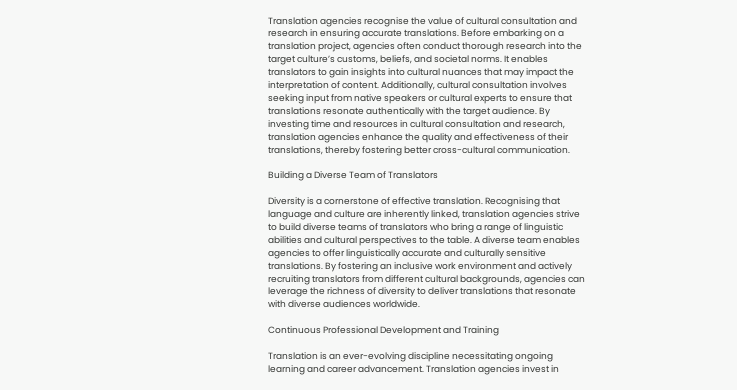Translation agencies recognise the value of cultural consultation and research in ensuring accurate translations. Before embarking on a translation project, agencies often conduct thorough research into the target culture’s customs, beliefs, and societal norms. It enables translators to gain insights into cultural nuances that may impact the interpretation of content. Additionally, cultural consultation involves seeking input from native speakers or cultural experts to ensure that translations resonate authentically with the target audience. By investing time and resources in cultural consultation and research, translation agencies enhance the quality and effectiveness of their translations, thereby fostering better cross-cultural communication.

Building a Diverse Team of Translators

Diversity is a cornerstone of effective translation. Recognising that language and culture are inherently linked, translation agencies strive to build diverse teams of translators who bring a range of linguistic abilities and cultural perspectives to the table. A diverse team enables agencies to offer linguistically accurate and culturally sensitive translations. By fostering an inclusive work environment and actively recruiting translators from different cultural backgrounds, agencies can leverage the richness of diversity to deliver translations that resonate with diverse audiences worldwide.

Continuous Professional Development and Training

Translation is an ever-evolving discipline necessitating ongoing learning and career advancement. Translation agencies invest in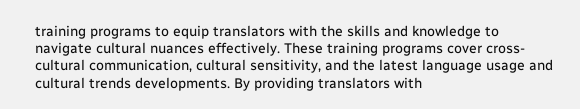training programs to equip translators with the skills and knowledge to navigate cultural nuances effectively. These training programs cover cross-cultural communication, cultural sensitivity, and the latest language usage and cultural trends developments. By providing translators with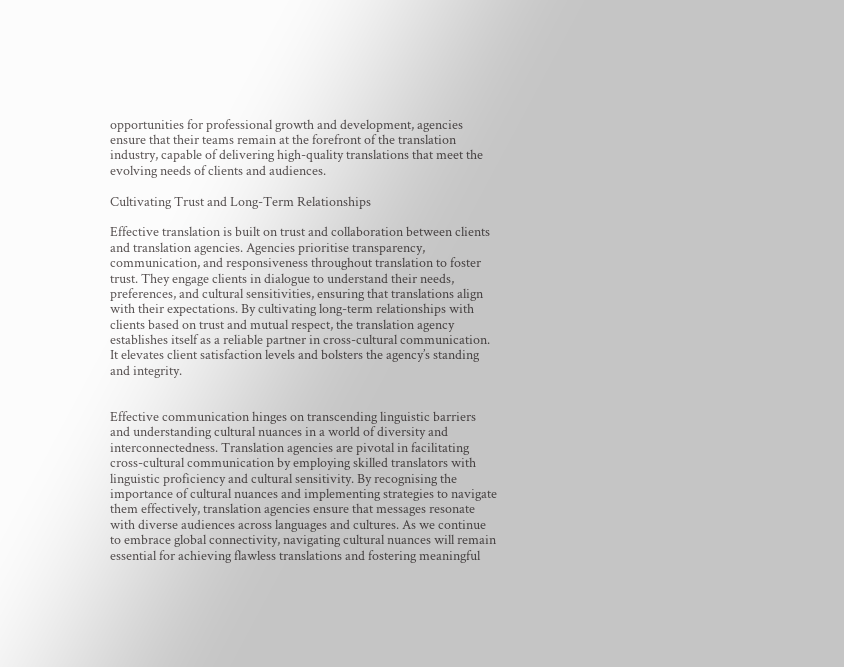opportunities for professional growth and development, agencies ensure that their teams remain at the forefront of the translation industry, capable of delivering high-quality translations that meet the evolving needs of clients and audiences.

Cultivating Trust and Long-Term Relationships

Effective translation is built on trust and collaboration between clients and translation agencies. Agencies prioritise transparency, communication, and responsiveness throughout translation to foster trust. They engage clients in dialogue to understand their needs, preferences, and cultural sensitivities, ensuring that translations align with their expectations. By cultivating long-term relationships with clients based on trust and mutual respect, the translation agency establishes itself as a reliable partner in cross-cultural communication. It elevates client satisfaction levels and bolsters the agency’s standing and integrity.


Effective communication hinges on transcending linguistic barriers and understanding cultural nuances in a world of diversity and interconnectedness. Translation agencies are pivotal in facilitating cross-cultural communication by employing skilled translators with linguistic proficiency and cultural sensitivity. By recognising the importance of cultural nuances and implementing strategies to navigate them effectively, translation agencies ensure that messages resonate with diverse audiences across languages and cultures. As we continue to embrace global connectivity, navigating cultural nuances will remain essential for achieving flawless translations and fostering meaningful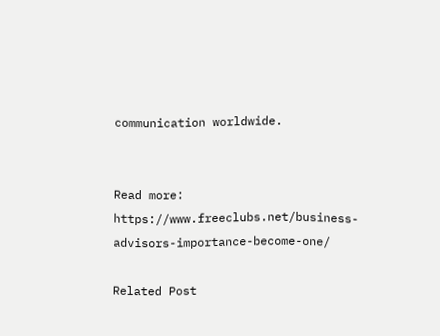communication worldwide.


Read more: https://www.freeclubs.net/business-advisors-importance-become-one/

Related Post